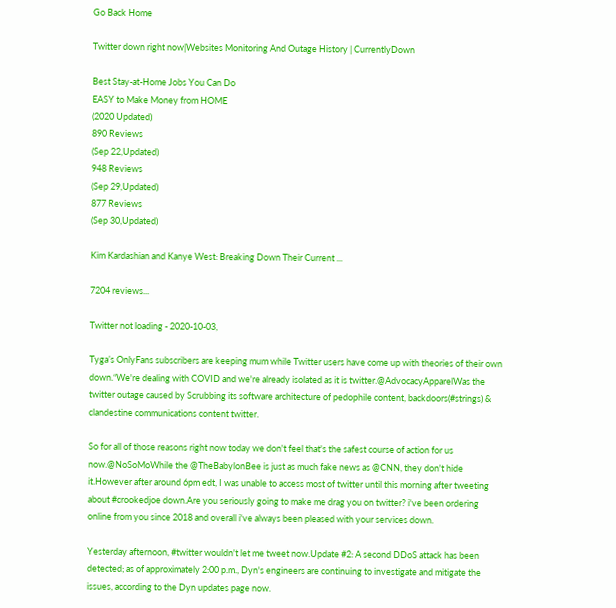Go Back Home

Twitter down right now|Websites Monitoring And Outage History | CurrentlyDown

Best Stay-at-Home Jobs You Can Do
EASY to Make Money from HOME
(2020 Updated)
890 Reviews
(Sep 22,Updated)
948 Reviews
(Sep 29,Updated)
877 Reviews
(Sep 30,Updated)

Kim Kardashian and Kanye West: Breaking Down Their Current ...

7204 reviews...

Twitter not loading - 2020-10-03,

Tyga’s OnlyFans subscribers are keeping mum while Twitter users have come up with theories of their own down.“We're dealing with COVID and we're already isolated as it is twitter.@AdvocacyApparelWas the twitter outage caused by Scrubbing its software architecture of pedophile content, backdoors(#strings) & clandestine communications content twitter.

So for all of those reasons right now today we don't feel that's the safest course of action for us now.@NoSoMoWhile the @TheBabylonBee is just as much fake news as @CNN, they don't hide it.However after around 6pm edt, I was unable to access most of twitter until this morning after tweeting about #crookedjoe down.Are you seriously going to make me drag you on twitter? i've been ordering online from you since 2018 and overall i've always been pleased with your services down.

Yesterday afternoon, #twitter wouldn't let me tweet now.Update #2: A second DDoS attack has been detected; as of approximately 2:00 p.m., Dyn's engineers are continuing to investigate and mitigate the issues, according to the Dyn updates page now.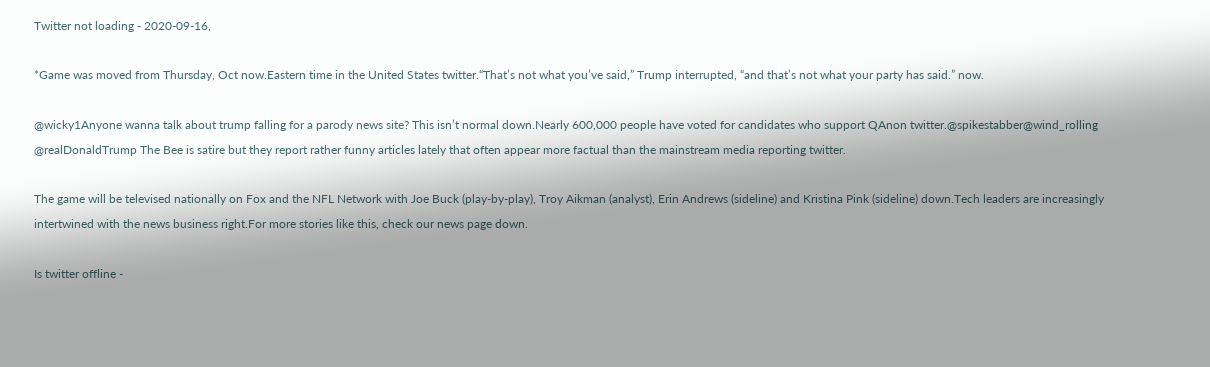Twitter not loading - 2020-09-16,

*Game was moved from Thursday, Oct now.Eastern time in the United States twitter.“That’s not what you’ve said,” Trump interrupted, “and that’s not what your party has said.” now.

@wicky1Anyone wanna talk about trump falling for a parody news site? This isn’t normal down.Nearly 600,000 people have voted for candidates who support QAnon twitter.@spikestabber@wind_rolling @realDonaldTrump The Bee is satire but they report rather funny articles lately that often appear more factual than the mainstream media reporting twitter.

The game will be televised nationally on Fox and the NFL Network with Joe Buck (play-by-play), Troy Aikman (analyst), Erin Andrews (sideline) and Kristina Pink (sideline) down.Tech leaders are increasingly intertwined with the news business right.For more stories like this, check our news page down.

Is twitter offline -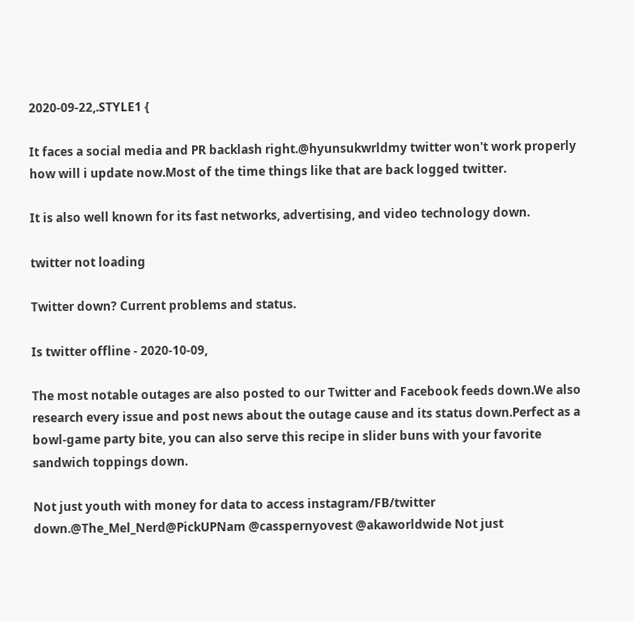2020-09-22,.STYLE1 {

It faces a social media and PR backlash right.@hyunsukwrldmy twitter won't work properly how will i update now.Most of the time things like that are back logged twitter.

It is also well known for its fast networks, advertising, and video technology down.

twitter not loading

Twitter down? Current problems and status.

Is twitter offline - 2020-10-09,

The most notable outages are also posted to our Twitter and Facebook feeds down.We also research every issue and post news about the outage cause and its status down.Perfect as a bowl-game party bite, you can also serve this recipe in slider buns with your favorite sandwich toppings down.

Not just youth with money for data to access instagram/FB/twitter down.@The_Mel_Nerd@PickUPNam @casspernyovest @akaworldwide Not just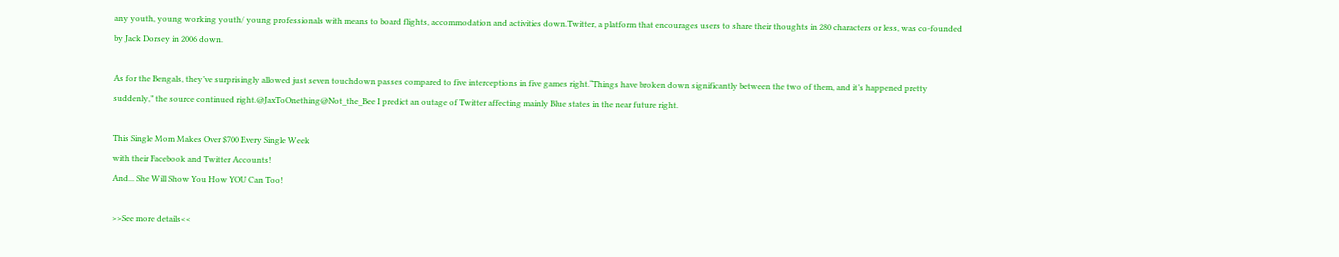any youth, young working youth/ young professionals with means to board flights, accommodation and activities down.Twitter, a platform that encourages users to share their thoughts in 280 characters or less, was co-founded by Jack Dorsey in 2006 down.

As for the Bengals, they’ve surprisingly allowed just seven touchdown passes compared to five interceptions in five games right.“Things have broken down significantly between the two of them, and it’s happened pretty suddenly,” the source continued right.@JaxToOnething@Not_the_Bee I predict an outage of Twitter affecting mainly Blue states in the near future right.

This Single Mom Makes Over $700 Every Single Week
with their Facebook and Twitter Accounts!
And... She Will Show You How YOU Can Too!

>>See more details<<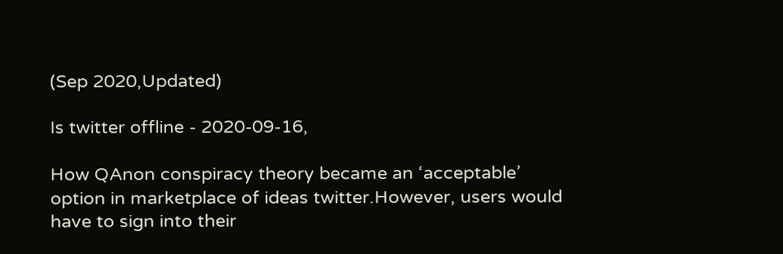(Sep 2020,Updated)

Is twitter offline - 2020-09-16,

How QAnon conspiracy theory became an ‘acceptable’ option in marketplace of ideas twitter.However, users would have to sign into their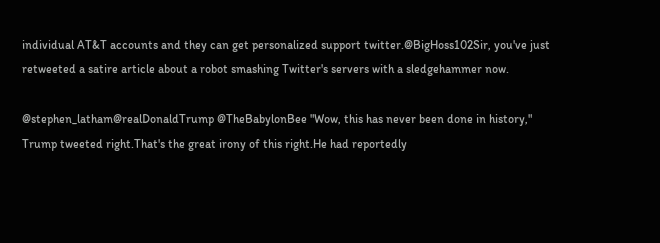individual AT&T accounts and they can get personalized support twitter.@BigHoss102Sir, you've just retweeted a satire article about a robot smashing Twitter's servers with a sledgehammer now.

@stephen_latham@realDonaldTrump @TheBabylonBee "Wow, this has never been done in history," Trump tweeted right.That's the great irony of this right.He had reportedly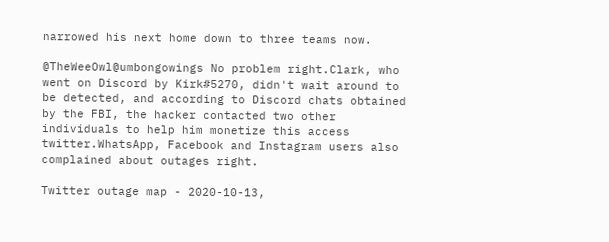narrowed his next home down to three teams now.

@TheWeeOwl@umbongowings No problem right.Clark, who went on Discord by Kirk#5270, didn't wait around to be detected, and according to Discord chats obtained by the FBI, the hacker contacted two other individuals to help him monetize this access twitter.WhatsApp, Facebook and Instagram users also complained about outages right.

Twitter outage map - 2020-10-13,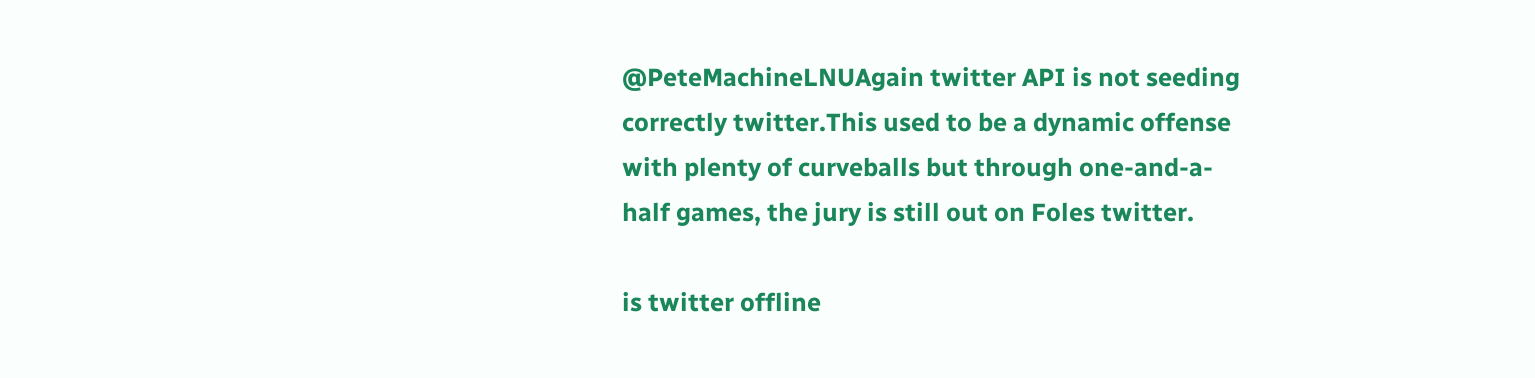@PeteMachineLNUAgain twitter API is not seeding correctly twitter.This used to be a dynamic offense with plenty of curveballs but through one-and-a-half games, the jury is still out on Foles twitter.

is twitter offline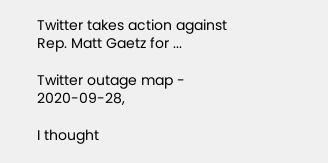Twitter takes action against Rep. Matt Gaetz for ...

Twitter outage map - 2020-09-28,

I thought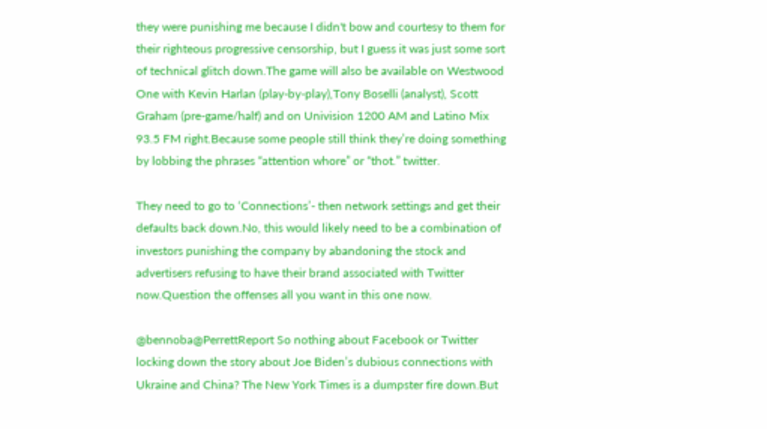they were punishing me because I didn't bow and courtesy to them for their righteous progressive censorship, but I guess it was just some sort of technical glitch down.The game will also be available on Westwood One with Kevin Harlan (play-by-play),Tony Boselli (analyst), Scott Graham (pre-game/half) and on Univision 1200 AM and Latino Mix 93.5 FM right.Because some people still think they’re doing something by lobbing the phrases “attention whore” or “thot.” twitter.

They need to go to ‘Connections’- then network settings and get their defaults back down.No, this would likely need to be a combination of investors punishing the company by abandoning the stock and advertisers refusing to have their brand associated with Twitter now.Question the offenses all you want in this one now.

@bennoba@PerrettReport So nothing about Facebook or Twitter locking down the story about Joe Biden’s dubious connections with Ukraine and China? The New York Times is a dumpster fire down.But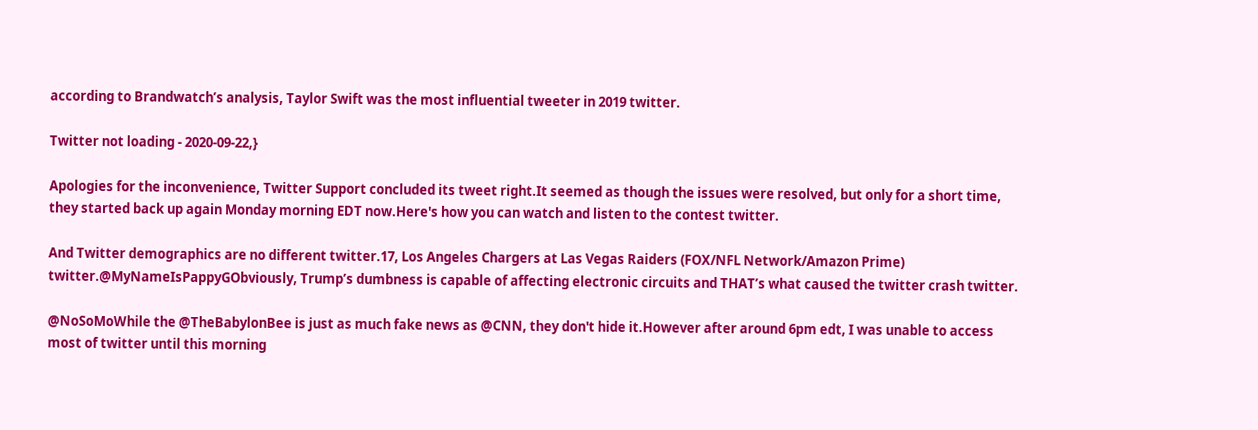according to Brandwatch’s analysis, Taylor Swift was the most influential tweeter in 2019 twitter.

Twitter not loading - 2020-09-22,}

Apologies for the inconvenience, Twitter Support concluded its tweet right.It seemed as though the issues were resolved, but only for a short time, they started back up again Monday morning EDT now.Here's how you can watch and listen to the contest twitter.

And Twitter demographics are no different twitter.17, Los Angeles Chargers at Las Vegas Raiders (FOX/NFL Network/Amazon Prime) twitter.@MyNameIsPappyGObviously, Trump’s dumbness is capable of affecting electronic circuits and THAT’s what caused the twitter crash twitter.

@NoSoMoWhile the @TheBabylonBee is just as much fake news as @CNN, they don't hide it.However after around 6pm edt, I was unable to access most of twitter until this morning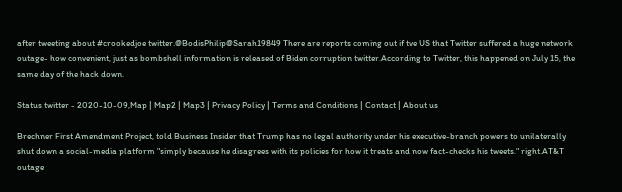after tweeting about #crookedjoe twitter.@BodisPhilip@Sarah19849 There are reports coming out if tve US that Twitter suffered a huge network outage- how convenient, just as bombshell information is released of Biden corruption twitter.According to Twitter, this happened on July 15, the same day of the hack down.

Status twitter - 2020-10-09,Map | Map2 | Map3 | Privacy Policy | Terms and Conditions | Contact | About us

Brechner First Amendment Project, told Business Insider that Trump has no legal authority under his executive-branch powers to unilaterally shut down a social-media platform "simply because he disagrees with its policies for how it treats and now fact-checks his tweets." right.AT&T outage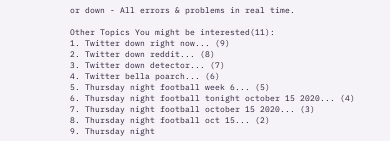or down - All errors & problems in real time.

Other Topics You might be interested(11):
1. Twitter down right now... (9)
2. Twitter down reddit... (8)
3. Twitter down detector... (7)
4. Twitter bella poarch... (6)
5. Thursday night football week 6... (5)
6. Thursday night football tonight october 15 2020... (4)
7. Thursday night football october 15 2020... (3)
8. Thursday night football oct 15... (2)
9. Thursday night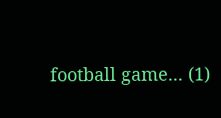football game... (1)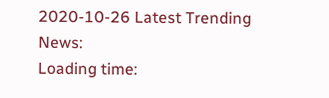2020-10-26 Latest Trending News:
Loading time: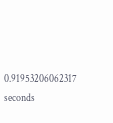0.91953206062317 seconds